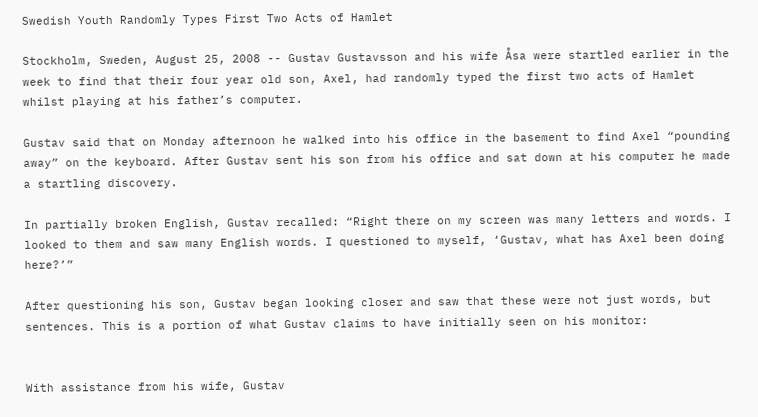Swedish Youth Randomly Types First Two Acts of Hamlet

Stockholm, Sweden, August 25, 2008 -- Gustav Gustavsson and his wife Åsa were startled earlier in the week to find that their four year old son, Axel, had randomly typed the first two acts of Hamlet whilst playing at his father’s computer.

Gustav said that on Monday afternoon he walked into his office in the basement to find Axel “pounding away” on the keyboard. After Gustav sent his son from his office and sat down at his computer he made a startling discovery.

In partially broken English, Gustav recalled: “Right there on my screen was many letters and words. I looked to them and saw many English words. I questioned to myself, ‘Gustav, what has Axel been doing here?’”

After questioning his son, Gustav began looking closer and saw that these were not just words, but sentences. This is a portion of what Gustav claims to have initially seen on his monitor:


With assistance from his wife, Gustav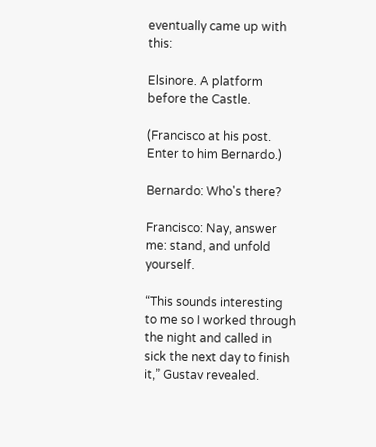eventually came up with this:

Elsinore. A platform before the Castle.

(Francisco at his post. Enter to him Bernardo.)

Bernardo: Who's there?

Francisco: Nay, answer me: stand, and unfold yourself.

“This sounds interesting to me so I worked through the night and called in sick the next day to finish it,” Gustav revealed.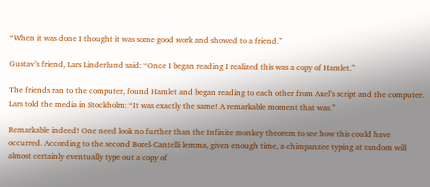“When it was done I thought it was some good work and showed to a friend.”

Gustav’s friend, Lars Linderlund said: “Once I began reading I realized this was a copy of Hamlet.”

The friends ran to the computer, found Hamlet and began reading to each other from Axel’s script and the computer. Lars told the media in Stockholm: “It was exactly the same! A remarkable moment that was.”

Remarkable indeed! One need look no further than the Infinite monkey theorem to see how this could have occurred. According to the second Borel-Cantelli lemma, given enough time, a chimpanzee typing at random will almost certainly eventually type out a copy of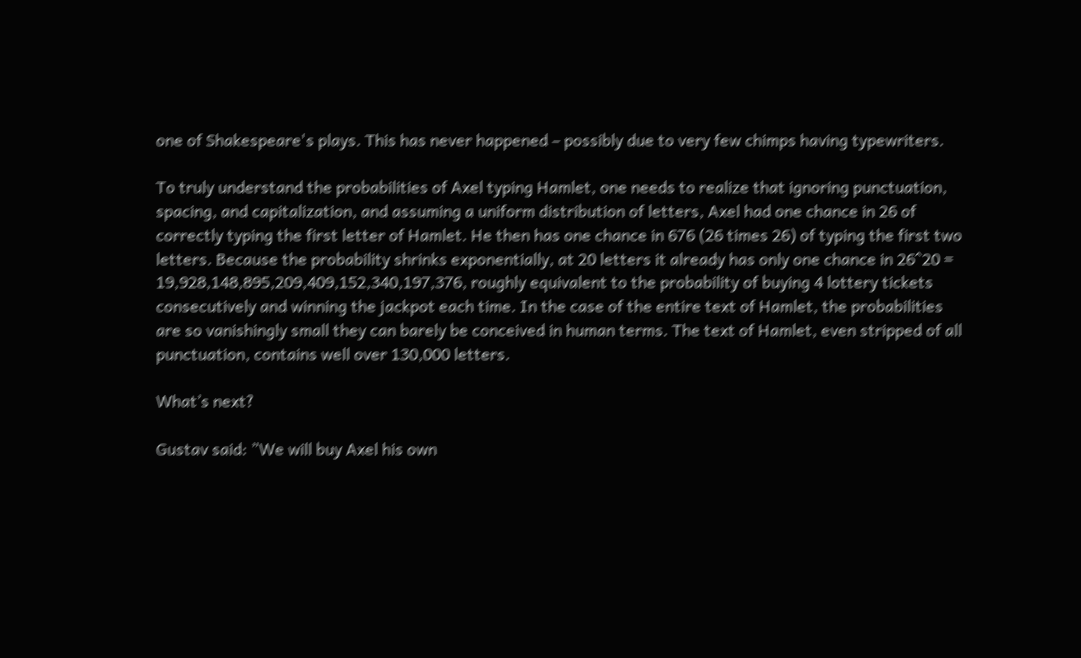one of Shakespeare's plays. This has never happened – possibly due to very few chimps having typewriters.

To truly understand the probabilities of Axel typing Hamlet, one needs to realize that ignoring punctuation, spacing, and capitalization, and assuming a uniform distribution of letters, Axel had one chance in 26 of correctly typing the first letter of Hamlet. He then has one chance in 676 (26 times 26) of typing the first two letters. Because the probability shrinks exponentially, at 20 letters it already has only one chance in 26^20 = 19,928,148,895,209,409,152,340,197,376, roughly equivalent to the probability of buying 4 lottery tickets consecutively and winning the jackpot each time. In the case of the entire text of Hamlet, the probabilities are so vanishingly small they can barely be conceived in human terms. The text of Hamlet, even stripped of all punctuation, contains well over 130,000 letters.

What’s next?

Gustav said: ”We will buy Axel his own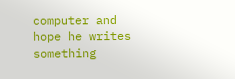computer and hope he writes something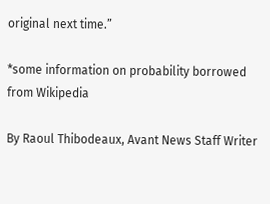original next time.”

*some information on probability borrowed from Wikipedia

By Raoul Thibodeaux, Avant News Staff Writer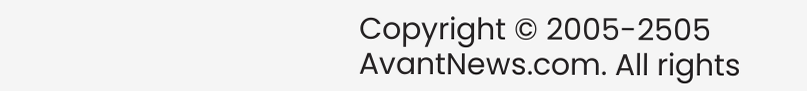Copyright © 2005-2505 AvantNews.com. All rights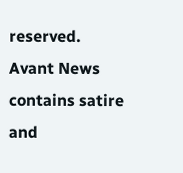reserved.
Avant News contains satire and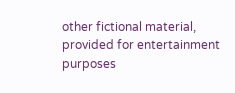other fictional material, provided for entertainment purposes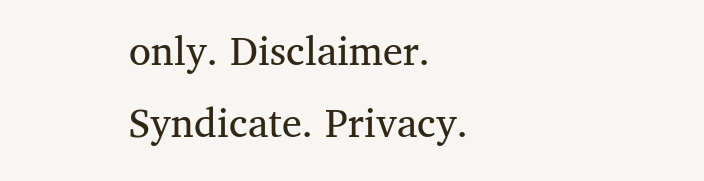only. Disclaimer. Syndicate. Privacy.